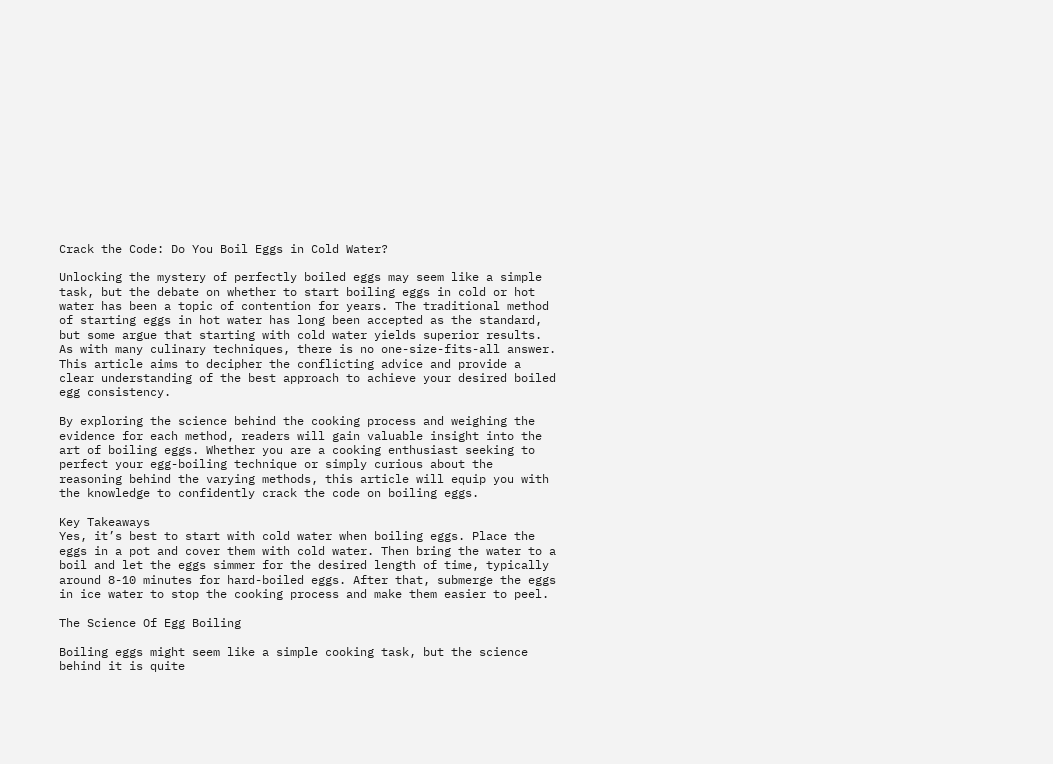Crack the Code: Do You Boil Eggs in Cold Water?

Unlocking the mystery of perfectly boiled eggs may seem like a simple task, but the debate on whether to start boiling eggs in cold or hot water has been a topic of contention for years. The traditional method of starting eggs in hot water has long been accepted as the standard, but some argue that starting with cold water yields superior results. As with many culinary techniques, there is no one-size-fits-all answer. This article aims to decipher the conflicting advice and provide a clear understanding of the best approach to achieve your desired boiled egg consistency.

By exploring the science behind the cooking process and weighing the evidence for each method, readers will gain valuable insight into the art of boiling eggs. Whether you are a cooking enthusiast seeking to perfect your egg-boiling technique or simply curious about the reasoning behind the varying methods, this article will equip you with the knowledge to confidently crack the code on boiling eggs.

Key Takeaways
Yes, it’s best to start with cold water when boiling eggs. Place the eggs in a pot and cover them with cold water. Then bring the water to a boil and let the eggs simmer for the desired length of time, typically around 8-10 minutes for hard-boiled eggs. After that, submerge the eggs in ice water to stop the cooking process and make them easier to peel.

The Science Of Egg Boiling

Boiling eggs might seem like a simple cooking task, but the science behind it is quite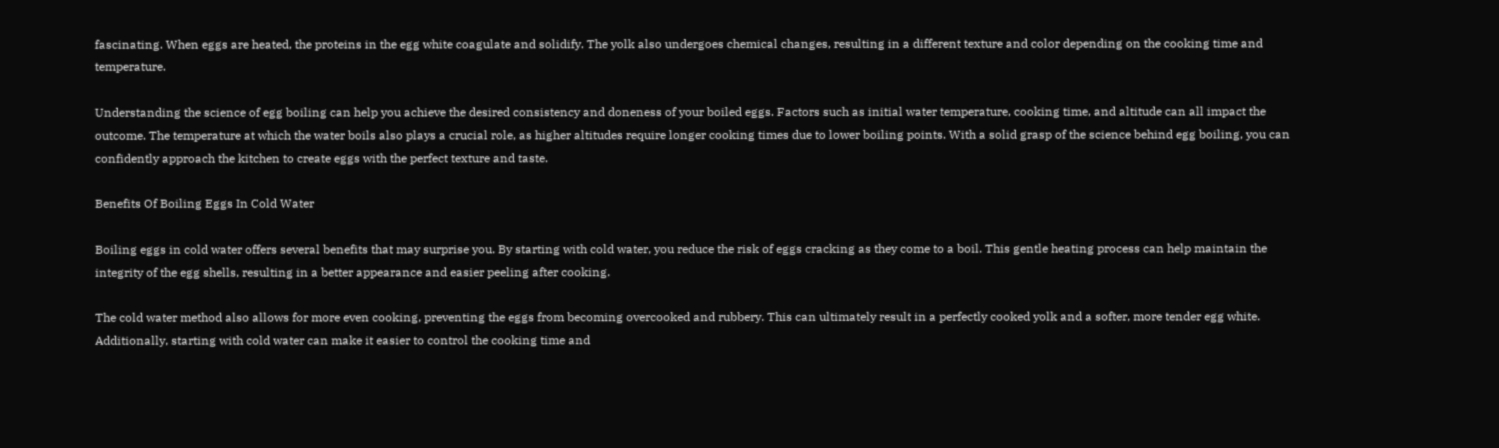fascinating. When eggs are heated, the proteins in the egg white coagulate and solidify. The yolk also undergoes chemical changes, resulting in a different texture and color depending on the cooking time and temperature.

Understanding the science of egg boiling can help you achieve the desired consistency and doneness of your boiled eggs. Factors such as initial water temperature, cooking time, and altitude can all impact the outcome. The temperature at which the water boils also plays a crucial role, as higher altitudes require longer cooking times due to lower boiling points. With a solid grasp of the science behind egg boiling, you can confidently approach the kitchen to create eggs with the perfect texture and taste.

Benefits Of Boiling Eggs In Cold Water

Boiling eggs in cold water offers several benefits that may surprise you. By starting with cold water, you reduce the risk of eggs cracking as they come to a boil. This gentle heating process can help maintain the integrity of the egg shells, resulting in a better appearance and easier peeling after cooking.

The cold water method also allows for more even cooking, preventing the eggs from becoming overcooked and rubbery. This can ultimately result in a perfectly cooked yolk and a softer, more tender egg white. Additionally, starting with cold water can make it easier to control the cooking time and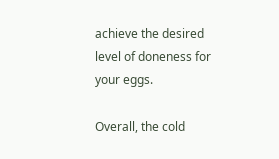achieve the desired level of doneness for your eggs.

Overall, the cold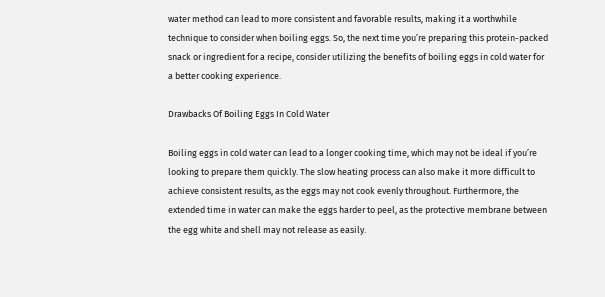water method can lead to more consistent and favorable results, making it a worthwhile technique to consider when boiling eggs. So, the next time you’re preparing this protein-packed snack or ingredient for a recipe, consider utilizing the benefits of boiling eggs in cold water for a better cooking experience.

Drawbacks Of Boiling Eggs In Cold Water

Boiling eggs in cold water can lead to a longer cooking time, which may not be ideal if you’re looking to prepare them quickly. The slow heating process can also make it more difficult to achieve consistent results, as the eggs may not cook evenly throughout. Furthermore, the extended time in water can make the eggs harder to peel, as the protective membrane between the egg white and shell may not release as easily.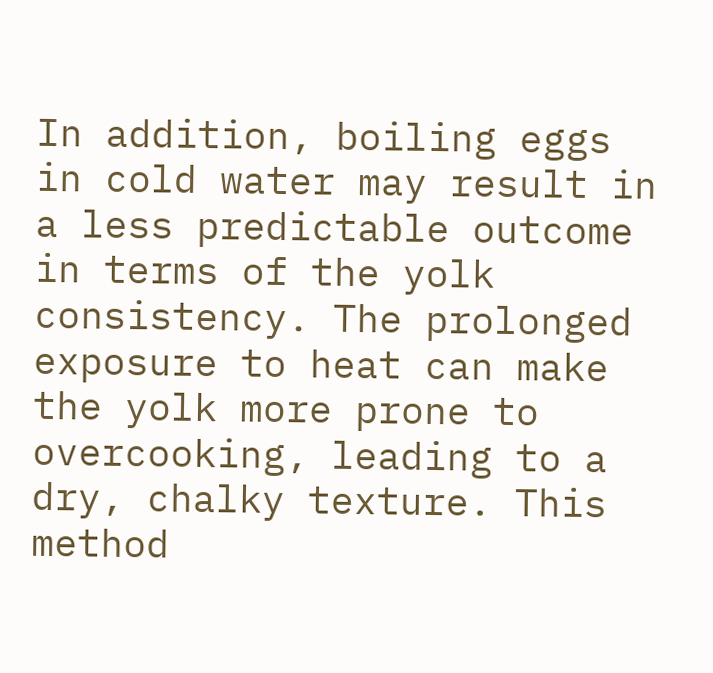In addition, boiling eggs in cold water may result in a less predictable outcome in terms of the yolk consistency. The prolonged exposure to heat can make the yolk more prone to overcooking, leading to a dry, chalky texture. This method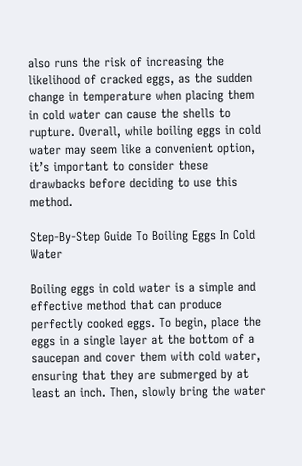also runs the risk of increasing the likelihood of cracked eggs, as the sudden change in temperature when placing them in cold water can cause the shells to rupture. Overall, while boiling eggs in cold water may seem like a convenient option, it’s important to consider these drawbacks before deciding to use this method.

Step-By-Step Guide To Boiling Eggs In Cold Water

Boiling eggs in cold water is a simple and effective method that can produce perfectly cooked eggs. To begin, place the eggs in a single layer at the bottom of a saucepan and cover them with cold water, ensuring that they are submerged by at least an inch. Then, slowly bring the water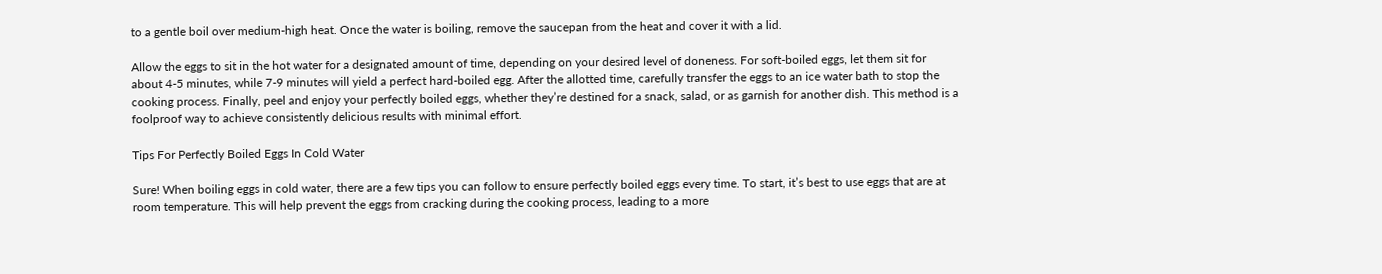to a gentle boil over medium-high heat. Once the water is boiling, remove the saucepan from the heat and cover it with a lid.

Allow the eggs to sit in the hot water for a designated amount of time, depending on your desired level of doneness. For soft-boiled eggs, let them sit for about 4-5 minutes, while 7-9 minutes will yield a perfect hard-boiled egg. After the allotted time, carefully transfer the eggs to an ice water bath to stop the cooking process. Finally, peel and enjoy your perfectly boiled eggs, whether they’re destined for a snack, salad, or as garnish for another dish. This method is a foolproof way to achieve consistently delicious results with minimal effort.

Tips For Perfectly Boiled Eggs In Cold Water

Sure! When boiling eggs in cold water, there are a few tips you can follow to ensure perfectly boiled eggs every time. To start, it’s best to use eggs that are at room temperature. This will help prevent the eggs from cracking during the cooking process, leading to a more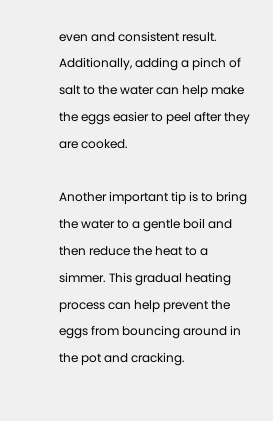even and consistent result. Additionally, adding a pinch of salt to the water can help make the eggs easier to peel after they are cooked.

Another important tip is to bring the water to a gentle boil and then reduce the heat to a simmer. This gradual heating process can help prevent the eggs from bouncing around in the pot and cracking.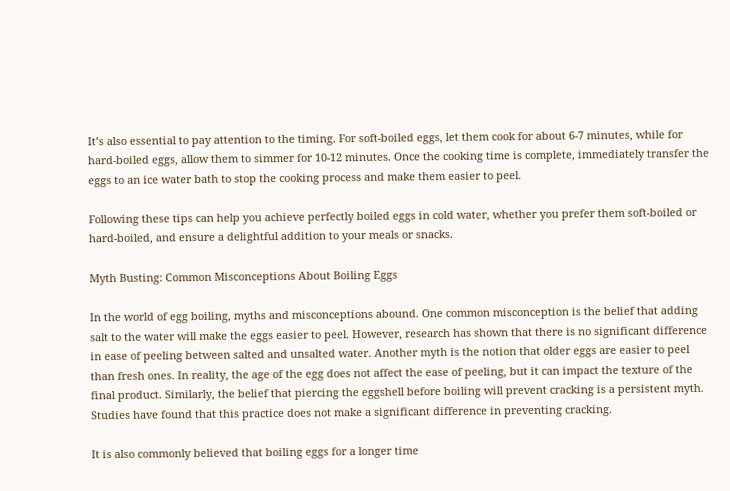It’s also essential to pay attention to the timing. For soft-boiled eggs, let them cook for about 6-7 minutes, while for hard-boiled eggs, allow them to simmer for 10-12 minutes. Once the cooking time is complete, immediately transfer the eggs to an ice water bath to stop the cooking process and make them easier to peel.

Following these tips can help you achieve perfectly boiled eggs in cold water, whether you prefer them soft-boiled or hard-boiled, and ensure a delightful addition to your meals or snacks.

Myth Busting: Common Misconceptions About Boiling Eggs

In the world of egg boiling, myths and misconceptions abound. One common misconception is the belief that adding salt to the water will make the eggs easier to peel. However, research has shown that there is no significant difference in ease of peeling between salted and unsalted water. Another myth is the notion that older eggs are easier to peel than fresh ones. In reality, the age of the egg does not affect the ease of peeling, but it can impact the texture of the final product. Similarly, the belief that piercing the eggshell before boiling will prevent cracking is a persistent myth. Studies have found that this practice does not make a significant difference in preventing cracking.

It is also commonly believed that boiling eggs for a longer time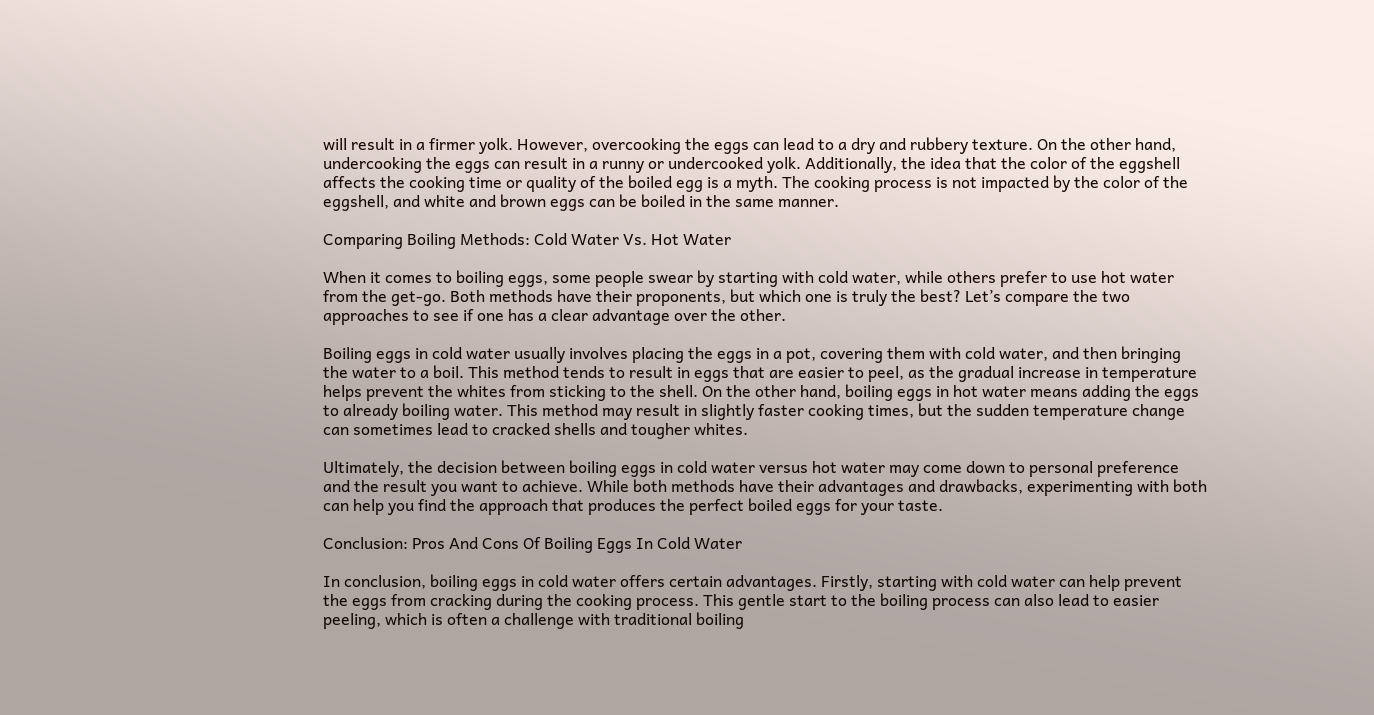will result in a firmer yolk. However, overcooking the eggs can lead to a dry and rubbery texture. On the other hand, undercooking the eggs can result in a runny or undercooked yolk. Additionally, the idea that the color of the eggshell affects the cooking time or quality of the boiled egg is a myth. The cooking process is not impacted by the color of the eggshell, and white and brown eggs can be boiled in the same manner.

Comparing Boiling Methods: Cold Water Vs. Hot Water

When it comes to boiling eggs, some people swear by starting with cold water, while others prefer to use hot water from the get-go. Both methods have their proponents, but which one is truly the best? Let’s compare the two approaches to see if one has a clear advantage over the other.

Boiling eggs in cold water usually involves placing the eggs in a pot, covering them with cold water, and then bringing the water to a boil. This method tends to result in eggs that are easier to peel, as the gradual increase in temperature helps prevent the whites from sticking to the shell. On the other hand, boiling eggs in hot water means adding the eggs to already boiling water. This method may result in slightly faster cooking times, but the sudden temperature change can sometimes lead to cracked shells and tougher whites.

Ultimately, the decision between boiling eggs in cold water versus hot water may come down to personal preference and the result you want to achieve. While both methods have their advantages and drawbacks, experimenting with both can help you find the approach that produces the perfect boiled eggs for your taste.

Conclusion: Pros And Cons Of Boiling Eggs In Cold Water

In conclusion, boiling eggs in cold water offers certain advantages. Firstly, starting with cold water can help prevent the eggs from cracking during the cooking process. This gentle start to the boiling process can also lead to easier peeling, which is often a challenge with traditional boiling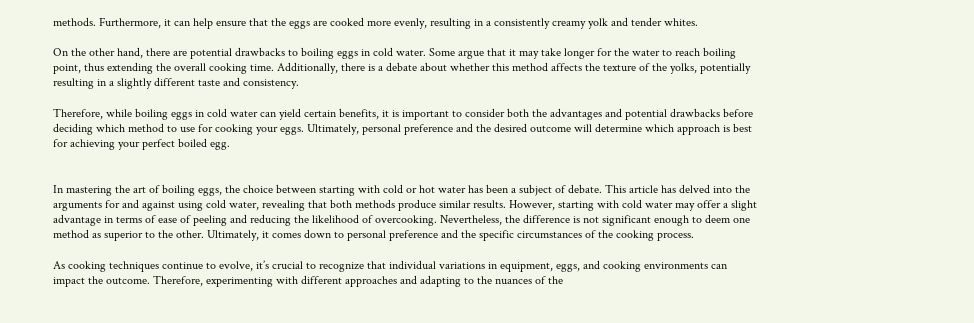methods. Furthermore, it can help ensure that the eggs are cooked more evenly, resulting in a consistently creamy yolk and tender whites.

On the other hand, there are potential drawbacks to boiling eggs in cold water. Some argue that it may take longer for the water to reach boiling point, thus extending the overall cooking time. Additionally, there is a debate about whether this method affects the texture of the yolks, potentially resulting in a slightly different taste and consistency.

Therefore, while boiling eggs in cold water can yield certain benefits, it is important to consider both the advantages and potential drawbacks before deciding which method to use for cooking your eggs. Ultimately, personal preference and the desired outcome will determine which approach is best for achieving your perfect boiled egg.


In mastering the art of boiling eggs, the choice between starting with cold or hot water has been a subject of debate. This article has delved into the arguments for and against using cold water, revealing that both methods produce similar results. However, starting with cold water may offer a slight advantage in terms of ease of peeling and reducing the likelihood of overcooking. Nevertheless, the difference is not significant enough to deem one method as superior to the other. Ultimately, it comes down to personal preference and the specific circumstances of the cooking process.

As cooking techniques continue to evolve, it’s crucial to recognize that individual variations in equipment, eggs, and cooking environments can impact the outcome. Therefore, experimenting with different approaches and adapting to the nuances of the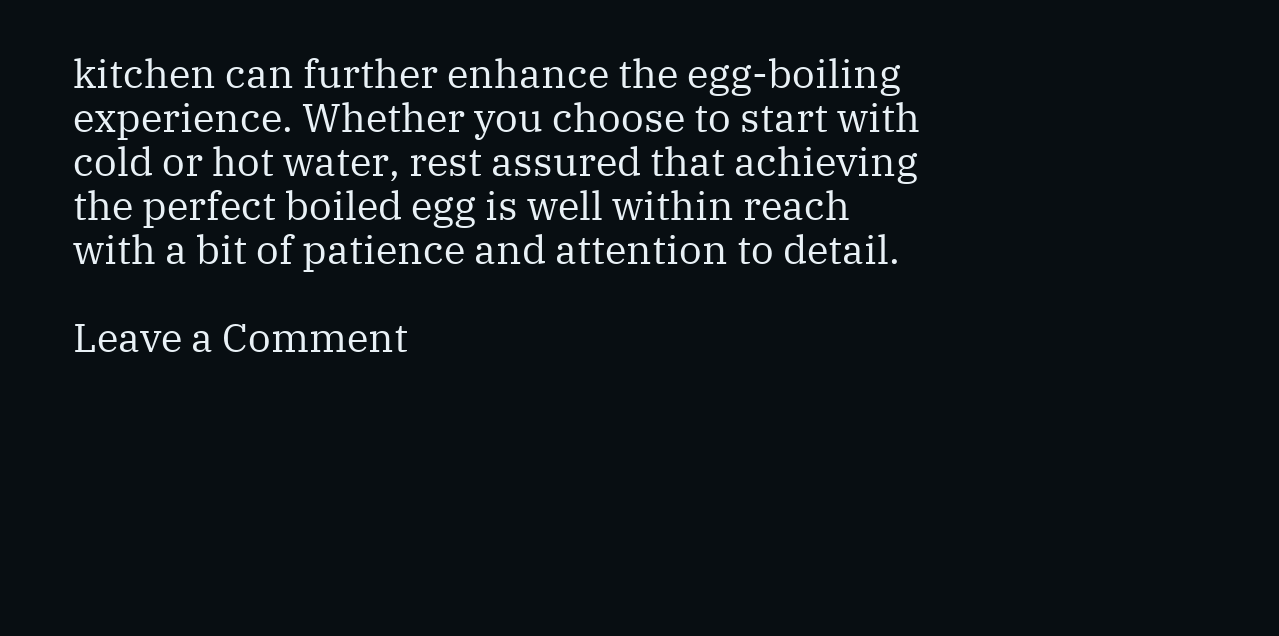kitchen can further enhance the egg-boiling experience. Whether you choose to start with cold or hot water, rest assured that achieving the perfect boiled egg is well within reach with a bit of patience and attention to detail.

Leave a Comment